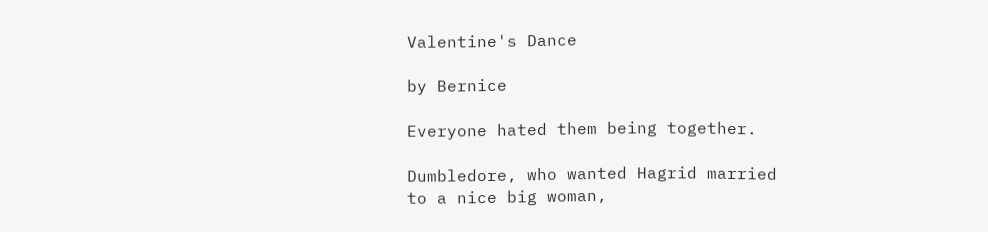Valentine's Dance

by Bernice

Everyone hated them being together.

Dumbledore, who wanted Hagrid married to a nice big woman,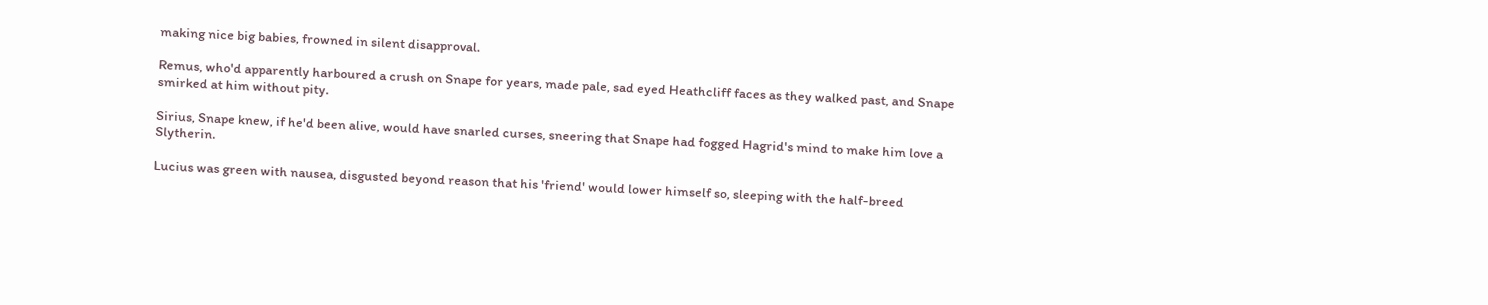making nice big babies, frowned in silent disapproval.

Remus, who'd apparently harboured a crush on Snape for years, made pale, sad eyed Heathcliff faces as they walked past, and Snape smirked at him without pity.

Sirius, Snape knew, if he'd been alive, would have snarled curses, sneering that Snape had fogged Hagrid's mind to make him love a Slytherin.

Lucius was green with nausea, disgusted beyond reason that his 'friend' would lower himself so, sleeping with the half-breed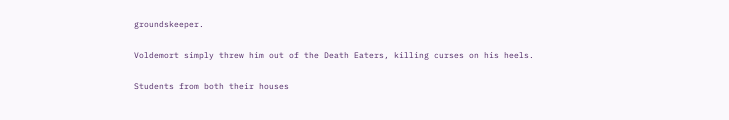groundskeeper.

Voldemort simply threw him out of the Death Eaters, killing curses on his heels.

Students from both their houses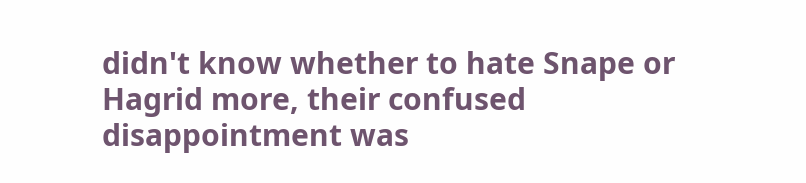didn't know whether to hate Snape or Hagrid more, their confused disappointment was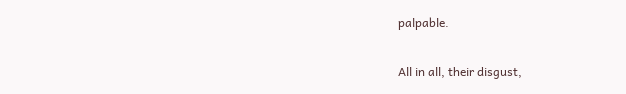palpable.

All in all, their disgust,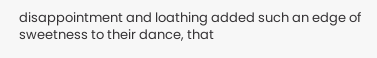disappointment and loathing added such an edge of sweetness to their dance, that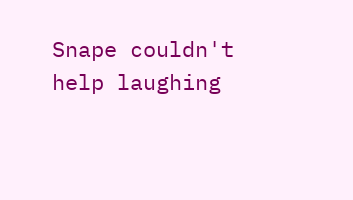Snape couldn't help laughing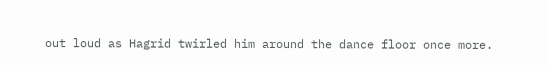out loud as Hagrid twirled him around the dance floor once more.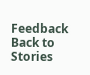Feedback   Back to Stories